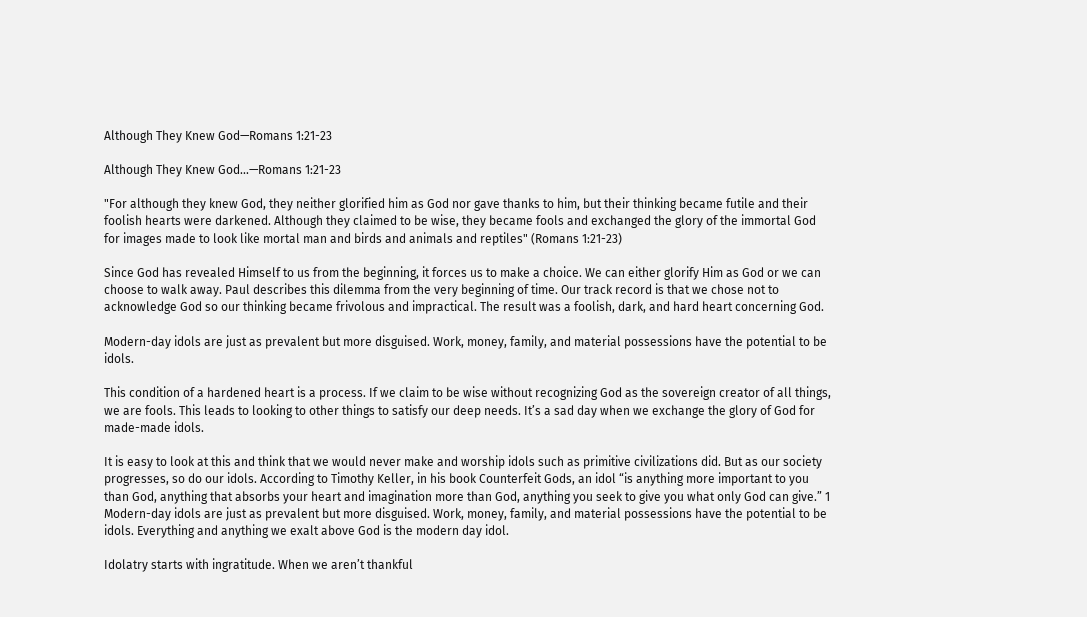Although They Knew God—Romans 1:21-23

Although They Knew God...—Romans 1:21-23

"For although they knew God, they neither glorified him as God nor gave thanks to him, but their thinking became futile and their foolish hearts were darkened. Although they claimed to be wise, they became fools and exchanged the glory of the immortal God for images made to look like mortal man and birds and animals and reptiles" (Romans 1:21-23)

Since God has revealed Himself to us from the beginning, it forces us to make a choice. We can either glorify Him as God or we can choose to walk away. Paul describes this dilemma from the very beginning of time. Our track record is that we chose not to acknowledge God so our thinking became frivolous and impractical. The result was a foolish, dark, and hard heart concerning God.

Modern-day idols are just as prevalent but more disguised. Work, money, family, and material possessions have the potential to be idols.

This condition of a hardened heart is a process. If we claim to be wise without recognizing God as the sovereign creator of all things, we are fools. This leads to looking to other things to satisfy our deep needs. It’s a sad day when we exchange the glory of God for made-made idols.

It is easy to look at this and think that we would never make and worship idols such as primitive civilizations did. But as our society progresses, so do our idols. According to Timothy Keller, in his book Counterfeit Gods, an idol “is anything more important to you than God, anything that absorbs your heart and imagination more than God, anything you seek to give you what only God can give.” 1 Modern-day idols are just as prevalent but more disguised. Work, money, family, and material possessions have the potential to be idols. Everything and anything we exalt above God is the modern day idol.

Idolatry starts with ingratitude. When we aren’t thankful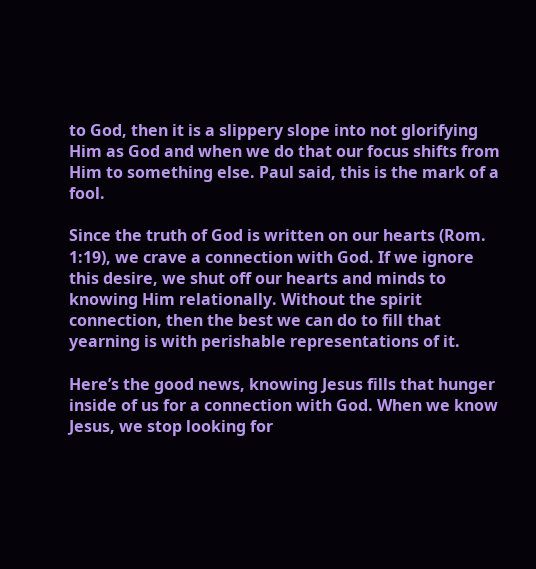to God, then it is a slippery slope into not glorifying Him as God and when we do that our focus shifts from Him to something else. Paul said, this is the mark of a fool.

Since the truth of God is written on our hearts (Rom. 1:19), we crave a connection with God. If we ignore this desire, we shut off our hearts and minds to knowing Him relationally. Without the spirit connection, then the best we can do to fill that yearning is with perishable representations of it.

Here’s the good news, knowing Jesus fills that hunger inside of us for a connection with God. When we know Jesus, we stop looking for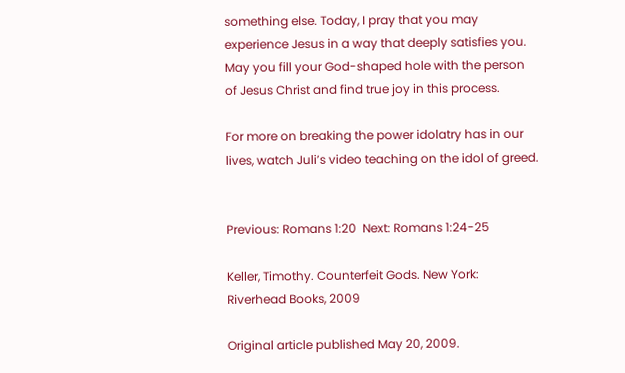something else. Today, I pray that you may experience Jesus in a way that deeply satisfies you. May you fill your God-shaped hole with the person of Jesus Christ and find true joy in this process.

For more on breaking the power idolatry has in our lives, watch Juli’s video teaching on the idol of greed.


Previous: Romans 1:20  Next: Romans 1:24-25

Keller, Timothy. Counterfeit Gods. New York: Riverhead Books, 2009

Original article published May 20, 2009.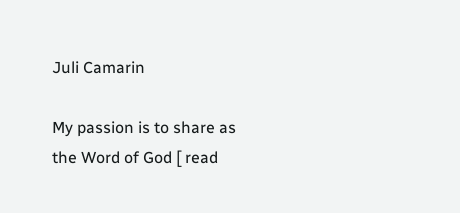Juli Camarin

My passion is to share as the Word of God [ read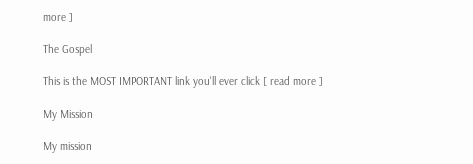more ]

The Gospel

This is the MOST IMPORTANT link you'll ever click [ read more ]

My Mission

My mission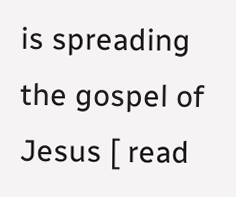is spreading the gospel of Jesus [ read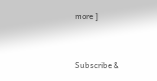more ]


Subscribe &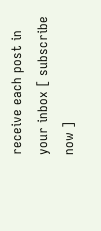receive each post in your inbox [ subscribe now ]